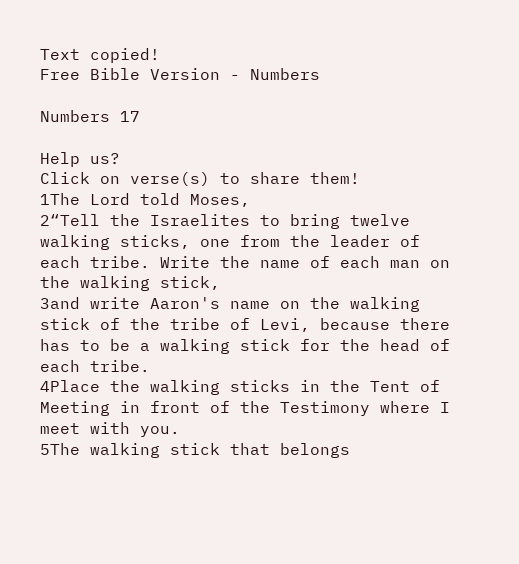Text copied!
Free Bible Version - Numbers

Numbers 17

Help us?
Click on verse(s) to share them!
1The Lord told Moses,
2“Tell the Israelites to bring twelve walking sticks, one from the leader of each tribe. Write the name of each man on the walking stick,
3and write Aaron's name on the walking stick of the tribe of Levi, because there has to be a walking stick for the head of each tribe.
4Place the walking sticks in the Tent of Meeting in front of the Testimony where I meet with you.
5The walking stick that belongs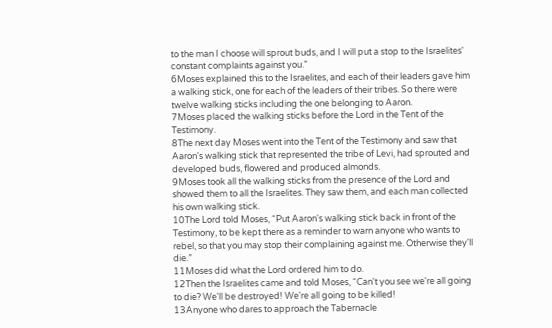to the man I choose will sprout buds, and I will put a stop to the Israelites' constant complaints against you.”
6Moses explained this to the Israelites, and each of their leaders gave him a walking stick, one for each of the leaders of their tribes. So there were twelve walking sticks including the one belonging to Aaron.
7Moses placed the walking sticks before the Lord in the Tent of the Testimony.
8The next day Moses went into the Tent of the Testimony and saw that Aaron's walking stick that represented the tribe of Levi, had sprouted and developed buds, flowered and produced almonds.
9Moses took all the walking sticks from the presence of the Lord and showed them to all the Israelites. They saw them, and each man collected his own walking stick.
10The Lord told Moses, “Put Aaron's walking stick back in front of the Testimony, to be kept there as a reminder to warn anyone who wants to rebel, so that you may stop their complaining against me. Otherwise they'll die.”
11Moses did what the Lord ordered him to do.
12Then the Israelites came and told Moses, “Can't you see we're all going to die? We'll be destroyed! We're all going to be killed!
13Anyone who dares to approach the Tabernacle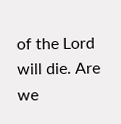of the Lord will die. Are we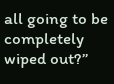all going to be completely wiped out?”